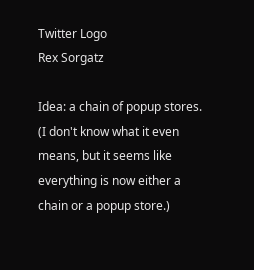Twitter Logo
Rex Sorgatz

Idea: a chain of popup stores. (I don't know what it even means, but it seems like everything is now either a chain or a popup store.)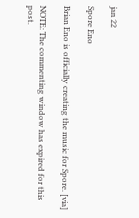jan 22

Spore Eno

Brian Eno is officially creating the music for Spore. [via]

NOTE: The commenting window has expired for this post.